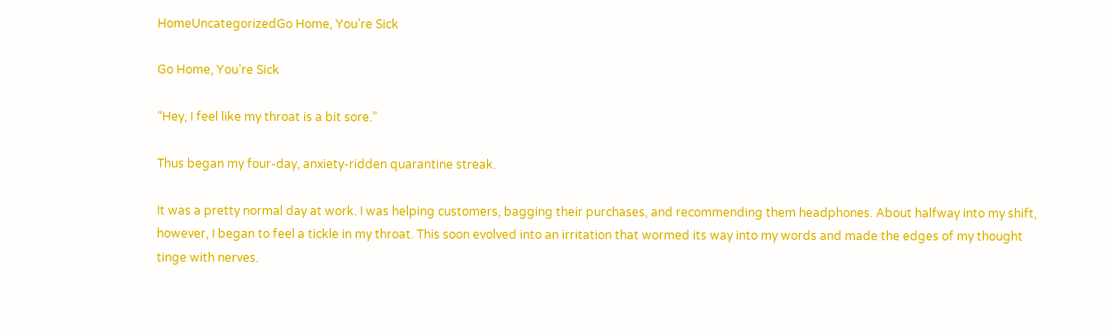HomeUncategorizedGo Home, You’re Sick

Go Home, You’re Sick

“Hey, I feel like my throat is a bit sore.”

Thus began my four-day, anxiety-ridden quarantine streak.

It was a pretty normal day at work. I was helping customers, bagging their purchases, and recommending them headphones. About halfway into my shift, however, I began to feel a tickle in my throat. This soon evolved into an irritation that wormed its way into my words and made the edges of my thought tinge with nerves.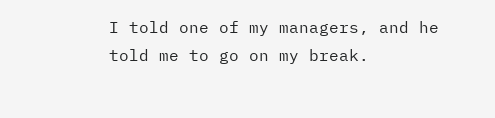I told one of my managers, and he told me to go on my break.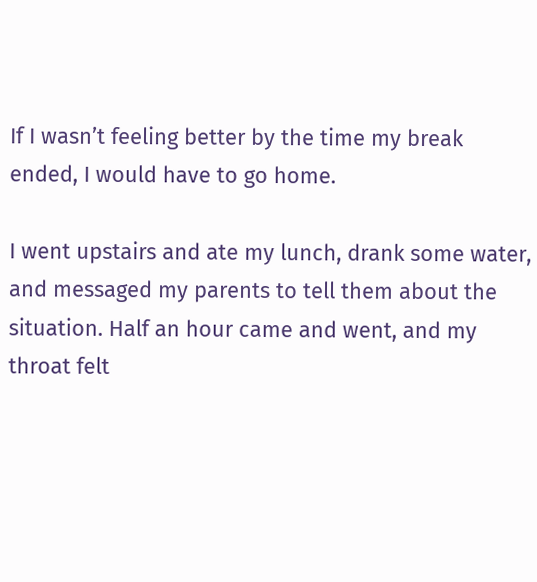If I wasn’t feeling better by the time my break ended, I would have to go home.

I went upstairs and ate my lunch, drank some water, and messaged my parents to tell them about the situation. Half an hour came and went, and my throat felt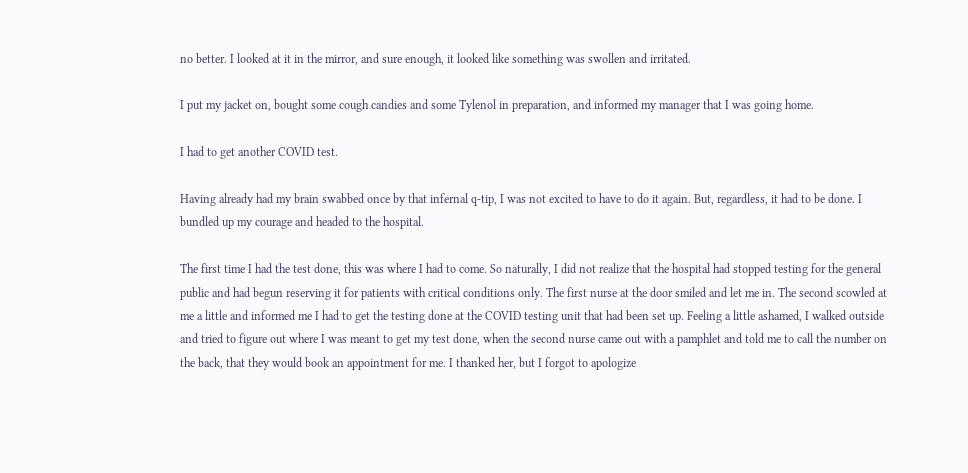no better. I looked at it in the mirror, and sure enough, it looked like something was swollen and irritated.

I put my jacket on, bought some cough candies and some Tylenol in preparation, and informed my manager that I was going home.

I had to get another COVID test.

Having already had my brain swabbed once by that infernal q-tip, I was not excited to have to do it again. But, regardless, it had to be done. I bundled up my courage and headed to the hospital.

The first time I had the test done, this was where I had to come. So naturally, I did not realize that the hospital had stopped testing for the general public and had begun reserving it for patients with critical conditions only. The first nurse at the door smiled and let me in. The second scowled at me a little and informed me I had to get the testing done at the COVID testing unit that had been set up. Feeling a little ashamed, I walked outside and tried to figure out where I was meant to get my test done, when the second nurse came out with a pamphlet and told me to call the number on the back, that they would book an appointment for me. I thanked her, but I forgot to apologize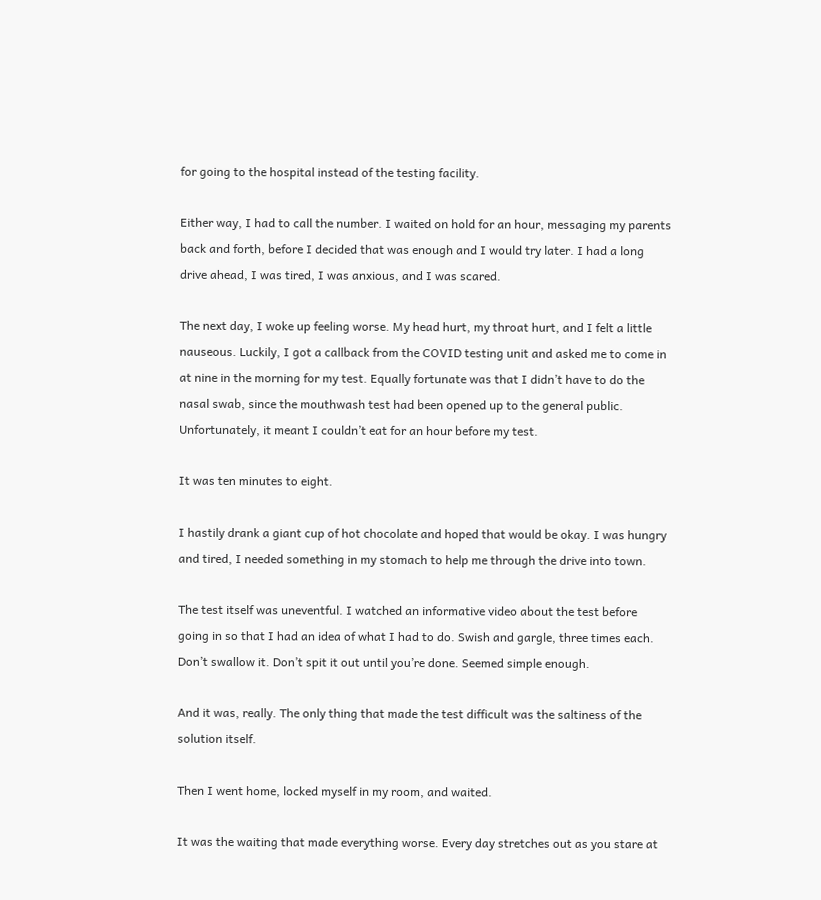for going to the hospital instead of the testing facility.

Either way, I had to call the number. I waited on hold for an hour, messaging my parents back and forth, before I decided that was enough and I would try later. I had a long drive ahead, I was tired, I was anxious, and I was scared.

The next day, I woke up feeling worse. My head hurt, my throat hurt, and I felt a little nauseous. Luckily, I got a callback from the COVID testing unit and asked me to come in at nine in the morning for my test. Equally fortunate was that I didn’t have to do the nasal swab, since the mouthwash test had been opened up to the general public. Unfortunately, it meant I couldn’t eat for an hour before my test.

It was ten minutes to eight.

I hastily drank a giant cup of hot chocolate and hoped that would be okay. I was hungry and tired, I needed something in my stomach to help me through the drive into town.

The test itself was uneventful. I watched an informative video about the test before going in so that I had an idea of what I had to do. Swish and gargle, three times each. Don’t swallow it. Don’t spit it out until you’re done. Seemed simple enough.

And it was, really. The only thing that made the test difficult was the saltiness of the solution itself.

Then I went home, locked myself in my room, and waited.

It was the waiting that made everything worse. Every day stretches out as you stare at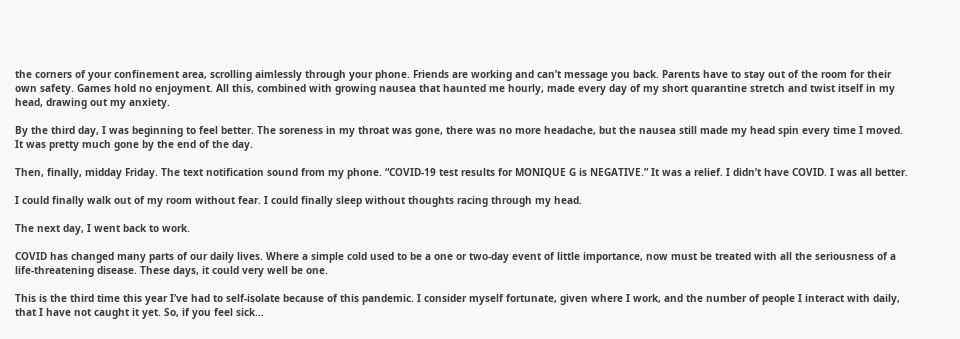the corners of your confinement area, scrolling aimlessly through your phone. Friends are working and can’t message you back. Parents have to stay out of the room for their own safety. Games hold no enjoyment. All this, combined with growing nausea that haunted me hourly, made every day of my short quarantine stretch and twist itself in my head, drawing out my anxiety.

By the third day, I was beginning to feel better. The soreness in my throat was gone, there was no more headache, but the nausea still made my head spin every time I moved. It was pretty much gone by the end of the day.

Then, finally, midday Friday. The text notification sound from my phone. “COVID-19 test results for MONIQUE G is NEGATIVE.” It was a relief. I didn’t have COVID. I was all better.

I could finally walk out of my room without fear. I could finally sleep without thoughts racing through my head.

The next day, I went back to work.

COVID has changed many parts of our daily lives. Where a simple cold used to be a one or two-day event of little importance, now must be treated with all the seriousness of a life-threatening disease. These days, it could very well be one.

This is the third time this year I’ve had to self-isolate because of this pandemic. I consider myself fortunate, given where I work, and the number of people I interact with daily, that I have not caught it yet. So, if you feel sick…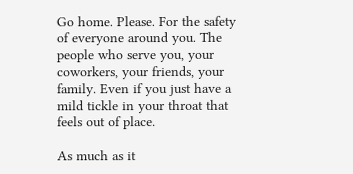Go home. Please. For the safety of everyone around you. The people who serve you, your coworkers, your friends, your family. Even if you just have a mild tickle in your throat that feels out of place.

As much as it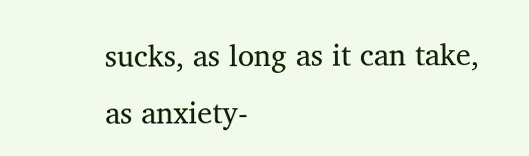sucks, as long as it can take, as anxiety-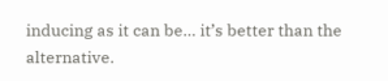inducing as it can be… it’s better than the alternative.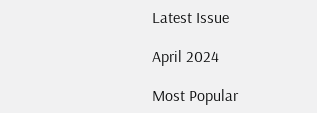Latest Issue

April 2024

Most Popular